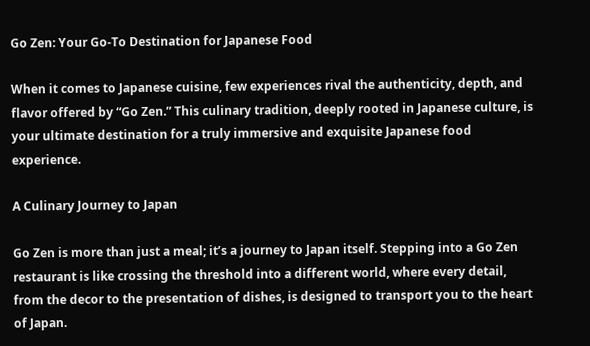Go Zen: Your Go-To Destination for Japanese Food

When it comes to Japanese cuisine, few experiences rival the authenticity, depth, and flavor offered by “Go Zen.” This culinary tradition, deeply rooted in Japanese culture, is your ultimate destination for a truly immersive and exquisite Japanese food experience.

A Culinary Journey to Japan

Go Zen is more than just a meal; it’s a journey to Japan itself. Stepping into a Go Zen restaurant is like crossing the threshold into a different world, where every detail, from the decor to the presentation of dishes, is designed to transport you to the heart of Japan.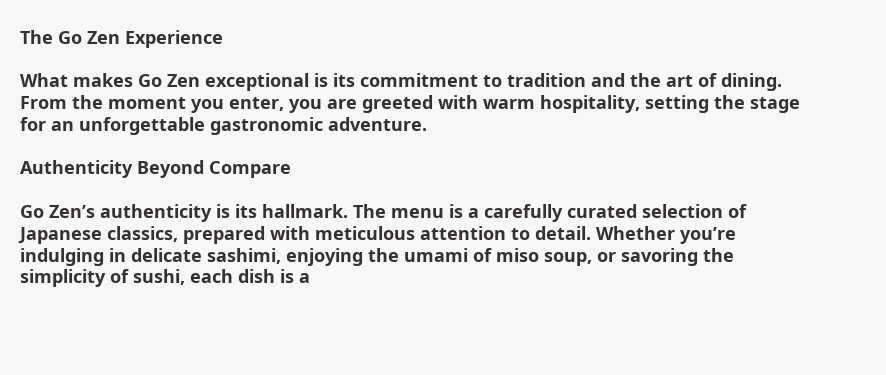The Go Zen Experience

What makes Go Zen exceptional is its commitment to tradition and the art of dining. From the moment you enter, you are greeted with warm hospitality, setting the stage for an unforgettable gastronomic adventure.

Authenticity Beyond Compare

Go Zen’s authenticity is its hallmark. The menu is a carefully curated selection of Japanese classics, prepared with meticulous attention to detail. Whether you’re indulging in delicate sashimi, enjoying the umami of miso soup, or savoring the simplicity of sushi, each dish is a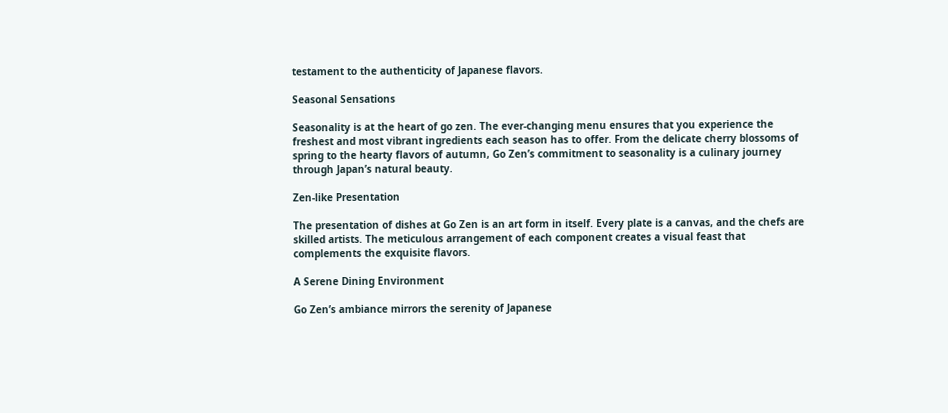testament to the authenticity of Japanese flavors.

Seasonal Sensations

Seasonality is at the heart of go zen. The ever-changing menu ensures that you experience the freshest and most vibrant ingredients each season has to offer. From the delicate cherry blossoms of spring to the hearty flavors of autumn, Go Zen’s commitment to seasonality is a culinary journey through Japan’s natural beauty.

Zen-like Presentation

The presentation of dishes at Go Zen is an art form in itself. Every plate is a canvas, and the chefs are skilled artists. The meticulous arrangement of each component creates a visual feast that complements the exquisite flavors.

A Serene Dining Environment

Go Zen’s ambiance mirrors the serenity of Japanese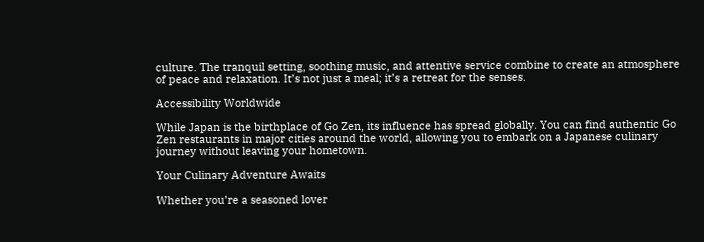culture. The tranquil setting, soothing music, and attentive service combine to create an atmosphere of peace and relaxation. It’s not just a meal; it’s a retreat for the senses.

Accessibility Worldwide

While Japan is the birthplace of Go Zen, its influence has spread globally. You can find authentic Go Zen restaurants in major cities around the world, allowing you to embark on a Japanese culinary journey without leaving your hometown.

Your Culinary Adventure Awaits

Whether you’re a seasoned lover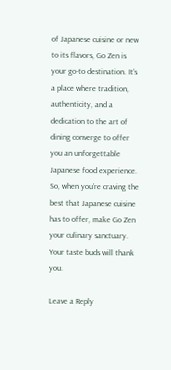of Japanese cuisine or new to its flavors, Go Zen is your go-to destination. It’s a place where tradition, authenticity, and a dedication to the art of dining converge to offer you an unforgettable Japanese food experience. So, when you’re craving the best that Japanese cuisine has to offer, make Go Zen your culinary sanctuary. Your taste buds will thank you.

Leave a Reply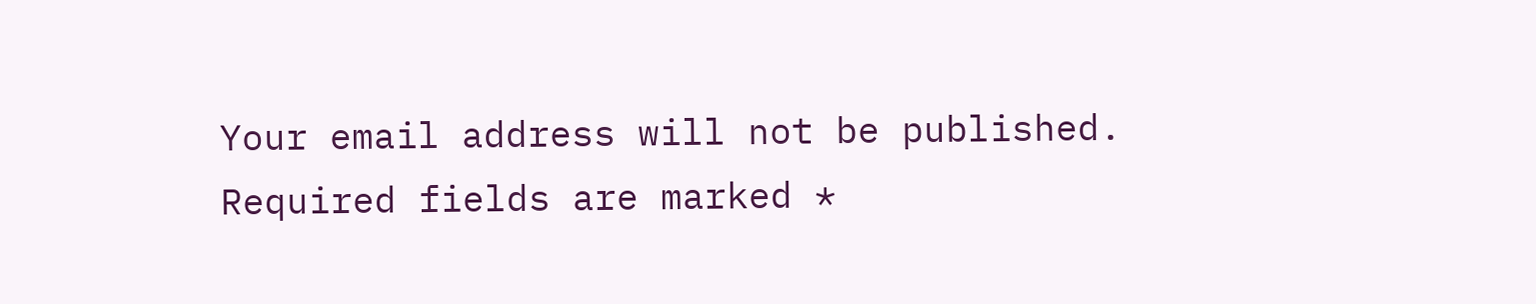Your email address will not be published. Required fields are marked *